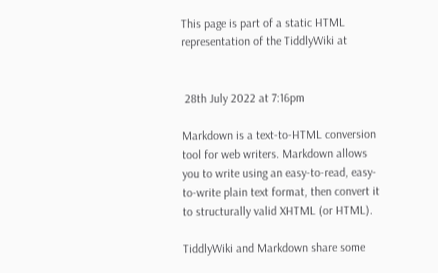This page is part of a static HTML representation of the TiddlyWiki at


 28th July 2022 at 7:16pm

Markdown is a text-to-HTML conversion tool for web writers. Markdown allows you to write using an easy-to-read, easy-to-write plain text format, then convert it to structurally valid XHTML (or HTML).

TiddlyWiki and Markdown share some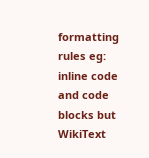formatting rules eg: inline code and code blocks but WikiText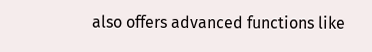also offers advanced functions like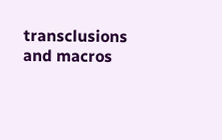transclusions and macros